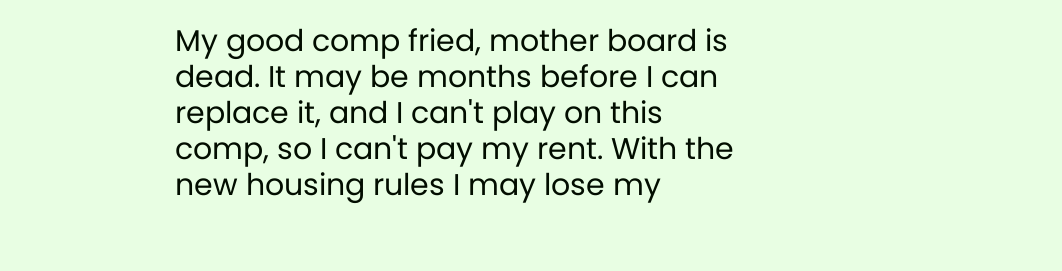My good comp fried, mother board is dead. It may be months before I can replace it, and I can't play on this comp, so I can't pay my rent. With the new housing rules I may lose my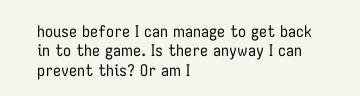house before I can manage to get back in to the game. Is there anyway I can prevent this? Or am I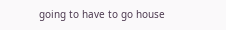going to have to go house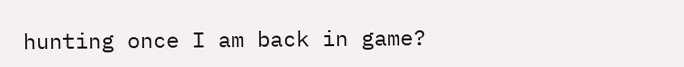hunting once I am back in game?